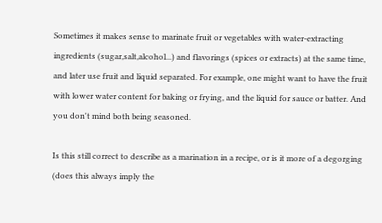Sometimes it makes sense to marinate fruit or vegetables with water-extracting ingredients (sugar,salt,alcohol...) and flavorings (spices or extracts) at the same time, and later use fruit and liquid separated. For example, one might want to have the fruit with lower water content for baking or frying, and the liquid for sauce or batter. And you don't mind both being seasoned.

Is this still correct to describe as a marination in a recipe, or is it more of a degorging (does this always imply the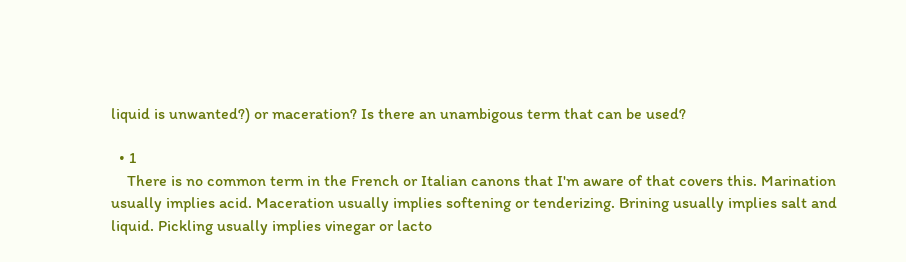liquid is unwanted?) or maceration? Is there an unambigous term that can be used?

  • 1
    There is no common term in the French or Italian canons that I'm aware of that covers this. Marination usually implies acid. Maceration usually implies softening or tenderizing. Brining usually implies salt and liquid. Pickling usually implies vinegar or lacto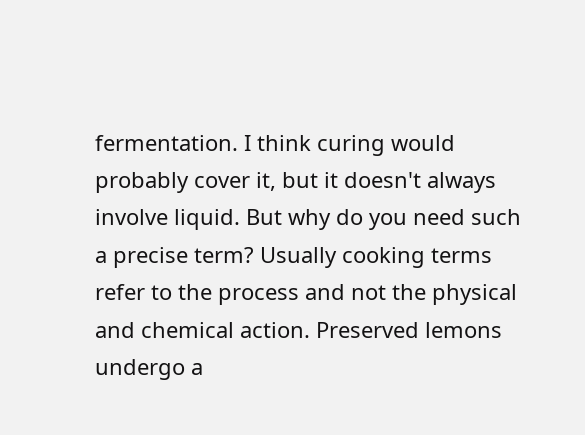fermentation. I think curing would probably cover it, but it doesn't always involve liquid. But why do you need such a precise term? Usually cooking terms refer to the process and not the physical and chemical action. Preserved lemons undergo a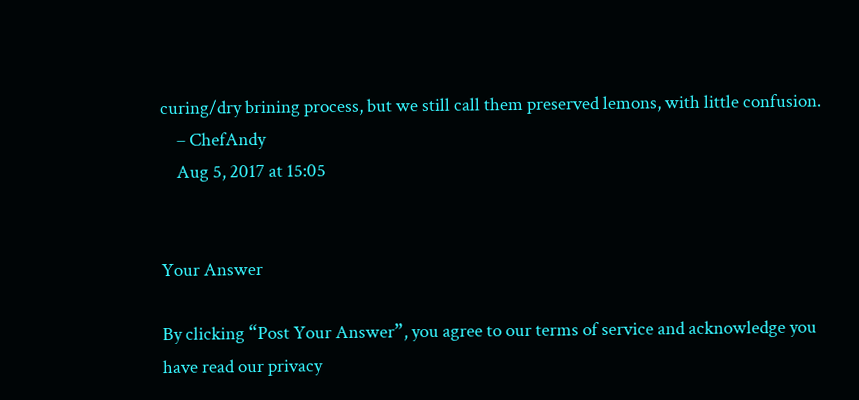curing/dry brining process, but we still call them preserved lemons, with little confusion.
    – ChefAndy
    Aug 5, 2017 at 15:05


Your Answer

By clicking “Post Your Answer”, you agree to our terms of service and acknowledge you have read our privacy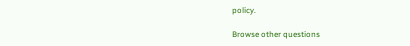policy.

Browse other questions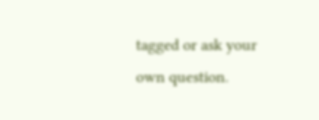tagged or ask your own question.